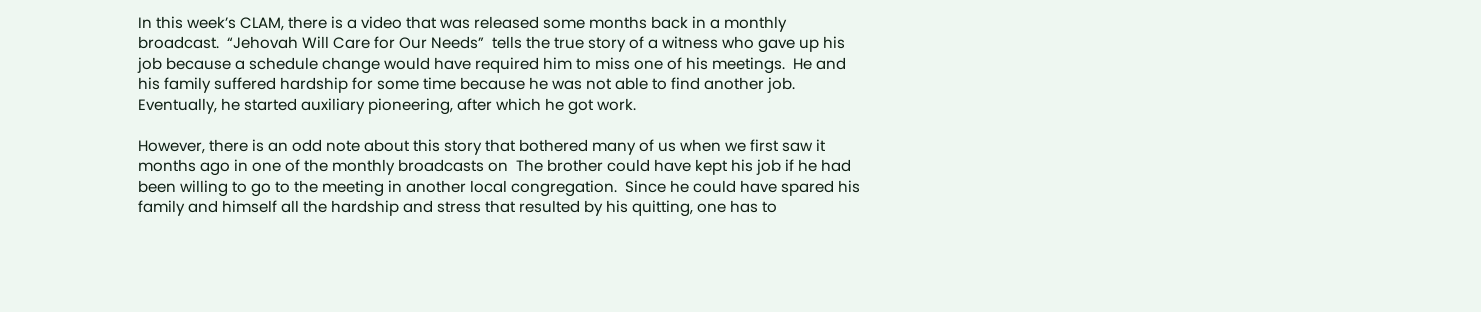In this week’s CLAM, there is a video that was released some months back in a monthly broadcast.  “Jehovah Will Care for Our Needs”  tells the true story of a witness who gave up his job because a schedule change would have required him to miss one of his meetings.  He and his family suffered hardship for some time because he was not able to find another job. Eventually, he started auxiliary pioneering, after which he got work.

However, there is an odd note about this story that bothered many of us when we first saw it months ago in one of the monthly broadcasts on  The brother could have kept his job if he had been willing to go to the meeting in another local congregation.  Since he could have spared his family and himself all the hardship and stress that resulted by his quitting, one has to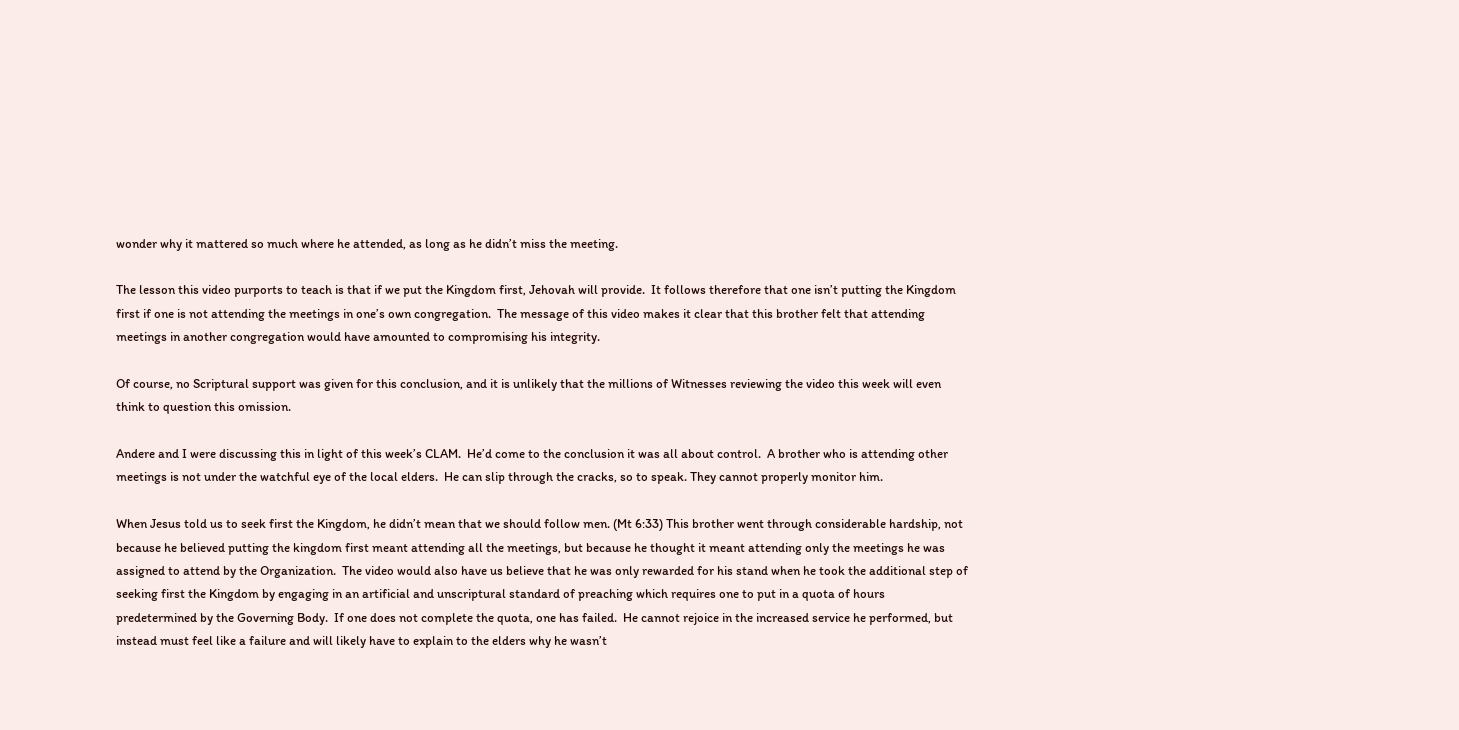wonder why it mattered so much where he attended, as long as he didn’t miss the meeting.

The lesson this video purports to teach is that if we put the Kingdom first, Jehovah will provide.  It follows therefore that one isn’t putting the Kingdom first if one is not attending the meetings in one’s own congregation.  The message of this video makes it clear that this brother felt that attending meetings in another congregation would have amounted to compromising his integrity.

Of course, no Scriptural support was given for this conclusion, and it is unlikely that the millions of Witnesses reviewing the video this week will even think to question this omission.

Andere and I were discussing this in light of this week’s CLAM.  He’d come to the conclusion it was all about control.  A brother who is attending other meetings is not under the watchful eye of the local elders.  He can slip through the cracks, so to speak. They cannot properly monitor him.

When Jesus told us to seek first the Kingdom, he didn’t mean that we should follow men. (Mt 6:33) This brother went through considerable hardship, not because he believed putting the kingdom first meant attending all the meetings, but because he thought it meant attending only the meetings he was assigned to attend by the Organization.  The video would also have us believe that he was only rewarded for his stand when he took the additional step of seeking first the Kingdom by engaging in an artificial and unscriptural standard of preaching which requires one to put in a quota of hours predetermined by the Governing Body.  If one does not complete the quota, one has failed.  He cannot rejoice in the increased service he performed, but instead must feel like a failure and will likely have to explain to the elders why he wasn’t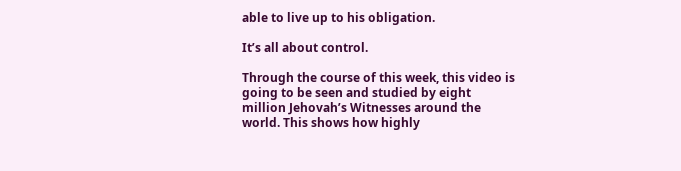able to live up to his obligation.

It’s all about control.

Through the course of this week, this video is going to be seen and studied by eight million Jehovah’s Witnesses around the world. This shows how highly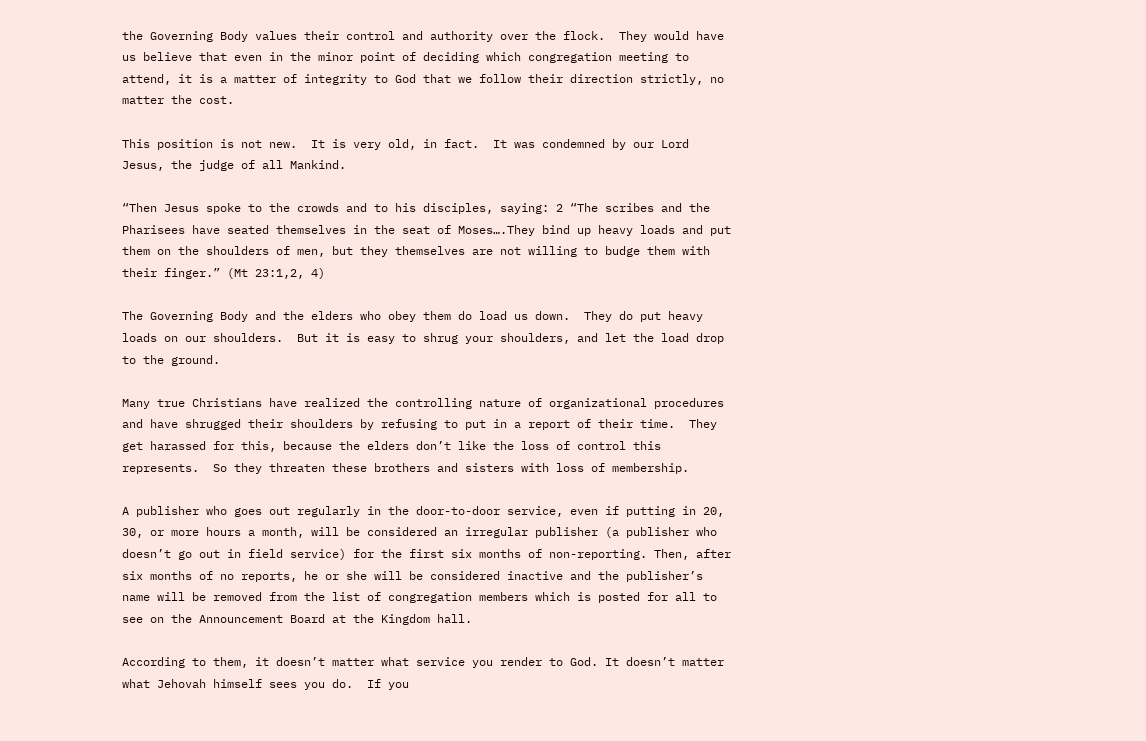the Governing Body values their control and authority over the flock.  They would have us believe that even in the minor point of deciding which congregation meeting to attend, it is a matter of integrity to God that we follow their direction strictly, no matter the cost.

This position is not new.  It is very old, in fact.  It was condemned by our Lord Jesus, the judge of all Mankind.

“Then Jesus spoke to the crowds and to his disciples, saying: 2 “The scribes and the Pharisees have seated themselves in the seat of Moses….They bind up heavy loads and put them on the shoulders of men, but they themselves are not willing to budge them with their finger.” (Mt 23:1,2, 4)

The Governing Body and the elders who obey them do load us down.  They do put heavy loads on our shoulders.  But it is easy to shrug your shoulders, and let the load drop to the ground.

Many true Christians have realized the controlling nature of organizational procedures and have shrugged their shoulders by refusing to put in a report of their time.  They get harassed for this, because the elders don’t like the loss of control this represents.  So they threaten these brothers and sisters with loss of membership.

A publisher who goes out regularly in the door-to-door service, even if putting in 20, 30, or more hours a month, will be considered an irregular publisher (a publisher who doesn’t go out in field service) for the first six months of non-reporting. Then, after six months of no reports, he or she will be considered inactive and the publisher’s name will be removed from the list of congregation members which is posted for all to see on the Announcement Board at the Kingdom hall.

According to them, it doesn’t matter what service you render to God. It doesn’t matter what Jehovah himself sees you do.  If you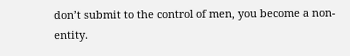don’t submit to the control of men, you become a non-entity.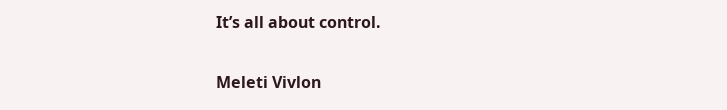It’s all about control.

Meleti Vivlon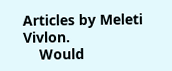Articles by Meleti Vivlon.
    Would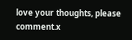love your thoughts, please comment.x